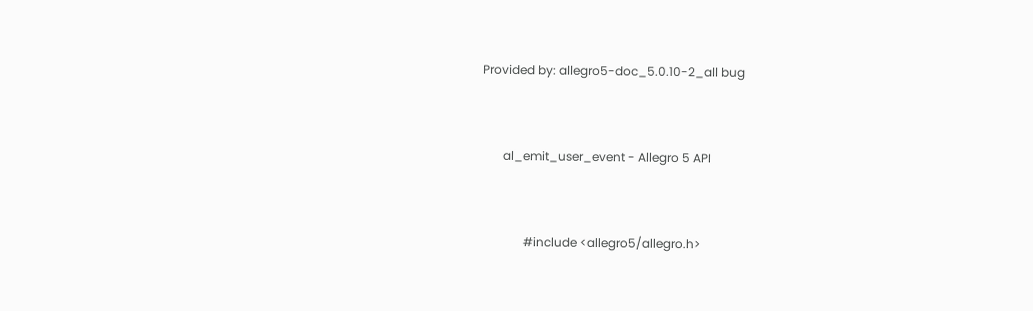Provided by: allegro5-doc_5.0.10-2_all bug


       al_emit_user_event - Allegro 5 API


              #include <allegro5/allegro.h>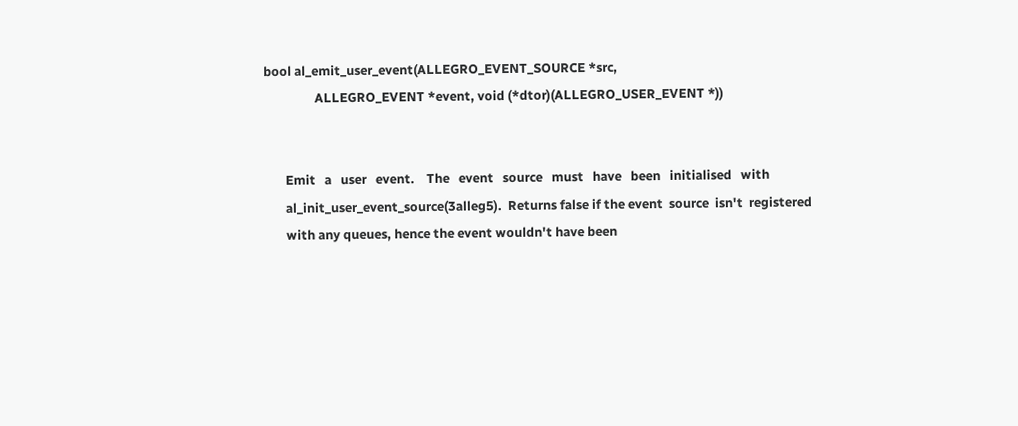bool al_emit_user_event(ALLEGRO_EVENT_SOURCE *src,
                 ALLEGRO_EVENT *event, void (*dtor)(ALLEGRO_USER_EVENT *))


       Emit   a   user   event.    The   event   source   must   have   been   initialised   with
       al_init_user_event_source(3alleg5).  Returns false if the event  source  isn't  registered
       with any queues, hence the event wouldn't have been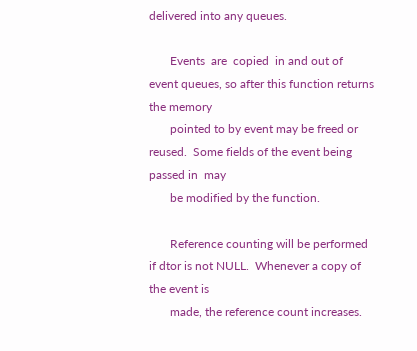delivered into any queues.

       Events  are  copied  in and out of event queues, so after this function returns the memory
       pointed to by event may be freed or reused.  Some fields of the event being passed in  may
       be modified by the function.

       Reference counting will be performed if dtor is not NULL.  Whenever a copy of the event is
       made, the reference count increases.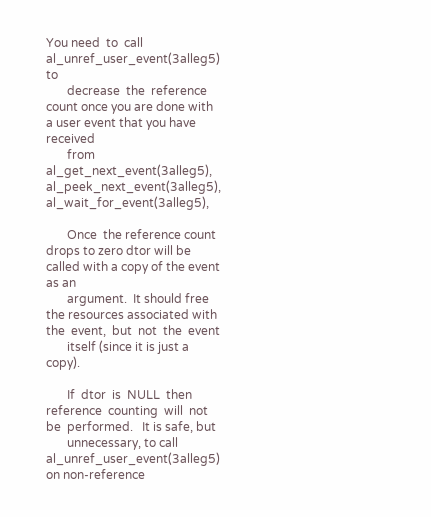You need  to  call  al_unref_user_event(3alleg5)  to
       decrease  the  reference  count once you are done with a user event that you have received
       from al_get_next_event(3alleg5), al_peek_next_event(3alleg5),  al_wait_for_event(3alleg5),

       Once  the reference count drops to zero dtor will be called with a copy of the event as an
       argument.  It should free the resources associated with  the  event,  but  not  the  event
       itself (since it is just a copy).

       If  dtor  is  NULL  then  reference  counting  will  not  be  performed.   It is safe, but
       unnecessary, to call al_unref_user_event(3alleg5) on non-reference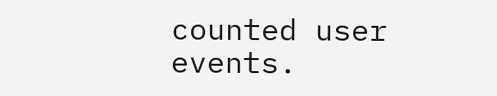counted user events.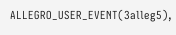ALLEGRO_USER_EVENT(3alleg5),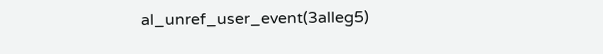al_unref_user_event(3alleg5)